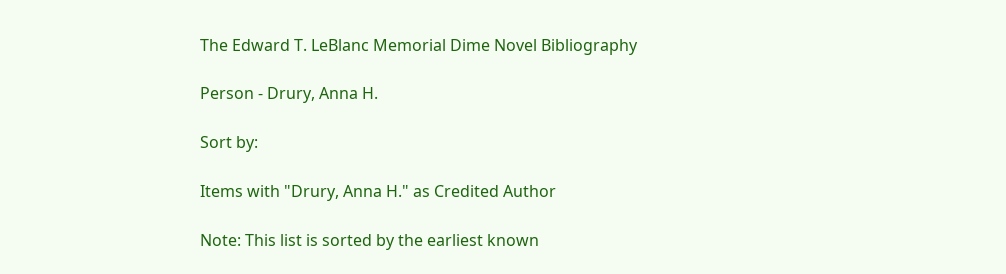The Edward T. LeBlanc Memorial Dime Novel Bibliography

Person - Drury, Anna H.

Sort by:

Items with "Drury, Anna H." as Credited Author

Note: This list is sorted by the earliest known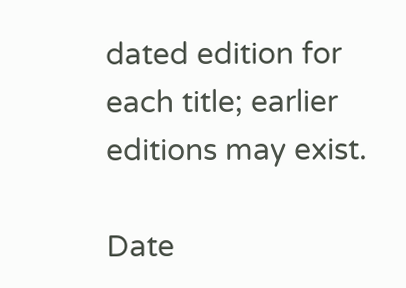dated edition for each title; earlier editions may exist.

Date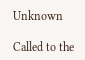Unknown

Called to the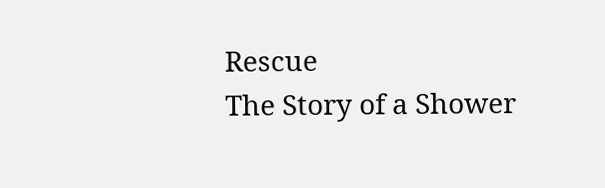Rescue
The Story of a Shower